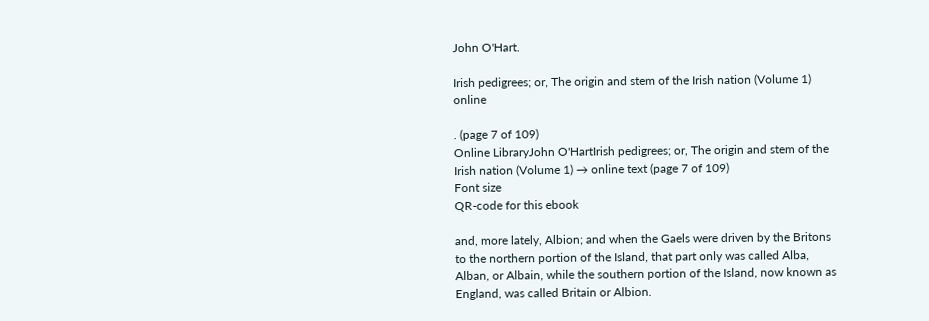John O'Hart.

Irish pedigrees; or, The origin and stem of the Irish nation (Volume 1) online

. (page 7 of 109)
Online LibraryJohn O'HartIrish pedigrees; or, The origin and stem of the Irish nation (Volume 1) → online text (page 7 of 109)
Font size
QR-code for this ebook

and, more lately, Albion; and when the Gaels were driven by the Britons
to the northern portion of the Island, that part only was called Alba,
Alban, or Albain, while the southern portion of the Island, now known as
England, was called Britain or Albion.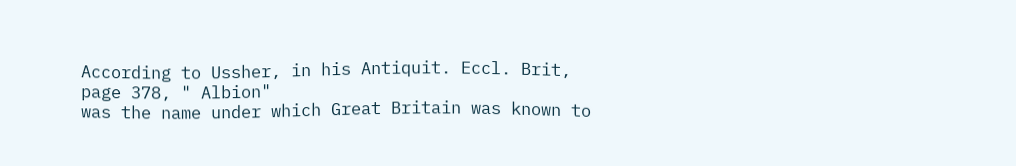According to Ussher, in his Antiquit. Eccl. Brit, page 378, " Albion"
was the name under which Great Britain was known to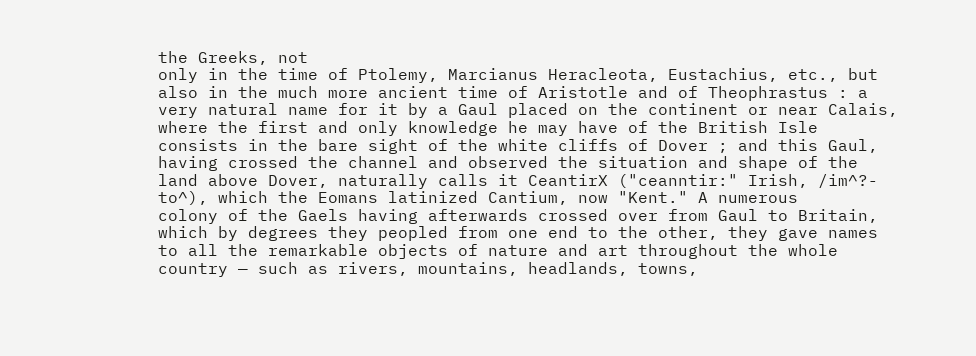the Greeks, not
only in the time of Ptolemy, Marcianus Heracleota, Eustachius, etc., but
also in the much more ancient time of Aristotle and of Theophrastus : a
very natural name for it by a Gaul placed on the continent or near Calais,
where the first and only knowledge he may have of the British Isle
consists in the bare sight of the white cliffs of Dover ; and this Gaul,
having crossed the channel and observed the situation and shape of the
land above Dover, naturally calls it CeantirX ("ceanntir:" Irish, /im^?-
to^), which the Eomans latinized Cantium, now "Kent." A numerous
colony of the Gaels having afterwards crossed over from Gaul to Britain,
which by degrees they peopled from one end to the other, they gave names
to all the remarkable objects of nature and art throughout the whole
country — such as rivers, mountains, headlands, towns,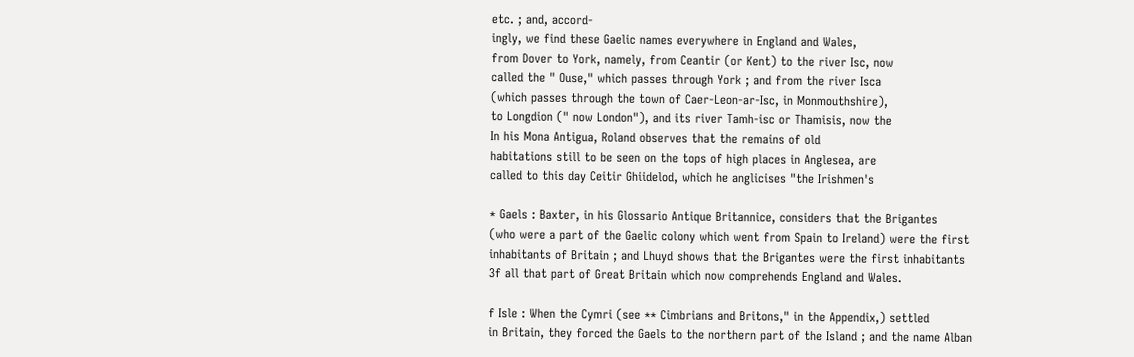etc. ; and, accord-
ingly, we find these Gaelic names everywhere in England and Wales,
from Dover to York, namely, from Ceantir (or Kent) to the river Isc, now
called the " Ouse," which passes through York ; and from the river Isca
(which passes through the town of Caer-Leon-ar-Isc, in Monmouthshire),
to Longdion (" now London"), and its river Tamh-isc or Thamisis, now the
In his Mona Antigua, Roland observes that the remains of old
habitations still to be seen on the tops of high places in Anglesea, are
called to this day Ceitir Ghiidelod, which he anglicises "the Irishmen's

* Gaels : Baxter, in his Glossario Antique Britannice, considers that the Brigantes
(who were a part of the Gaelic colony which went from Spain to Ireland) were the first
inhabitants of Britain ; and Lhuyd shows that the Brigantes were the first inhabitants
3f all that part of Great Britain which now comprehends England and Wales.

f Isle : When the Cymri (see ** Cimbrians and Britons," in the Appendix,) settled
in Britain, they forced the Gaels to the northern part of the Island ; and the name Alban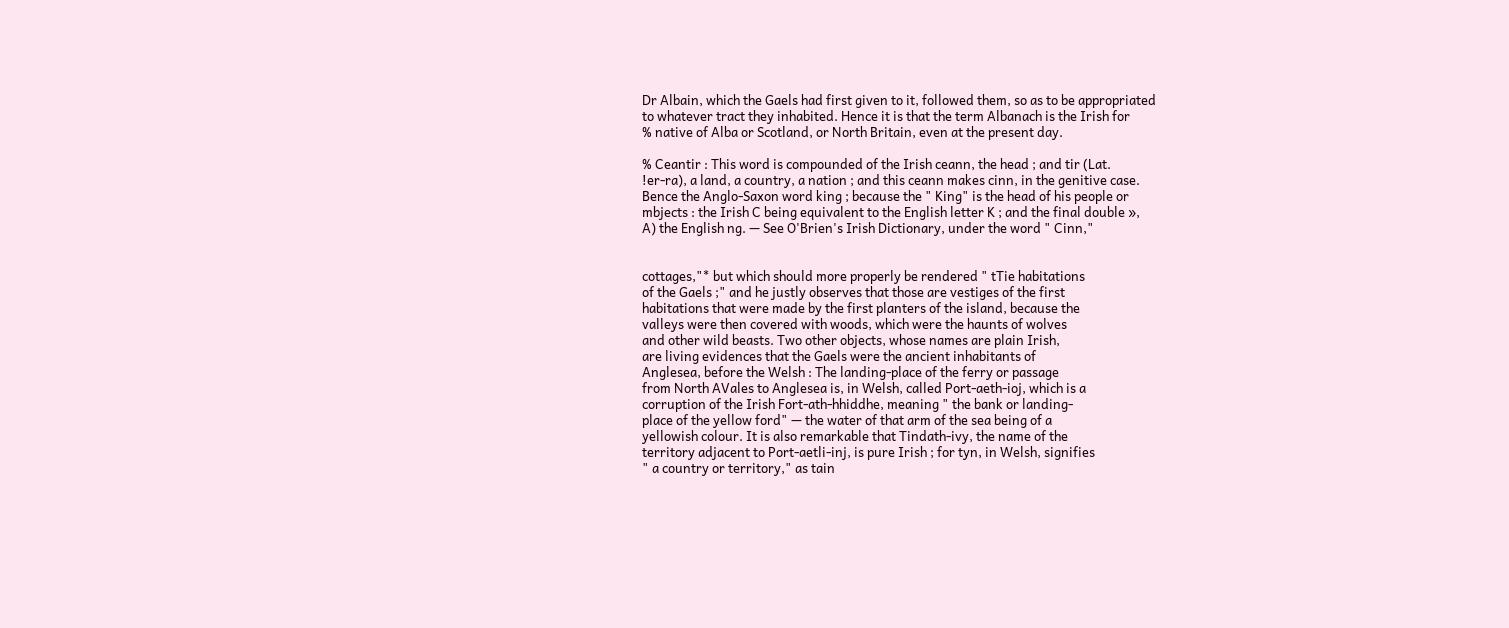Dr Albain, which the Gaels had first given to it, followed them, so as to be appropriated
to whatever tract they inhabited. Hence it is that the term Albanach is the Irish for
% native of Alba or Scotland, or North Britain, even at the present day.

% Ceantir : This word is compounded of the Irish ceann, the head ; and tir (Lat.
!er-ra), a land, a country, a nation ; and this ceann makes cinn, in the genitive case.
Bence the Anglo-Saxon word king ; because the " King" is the head of his people or
mbjects : the Irish C being equivalent to the English letter K ; and the final double »,
A) the English ng. — See O'Brien's Irish Dictionary, under the word " Cinn,"


cottages,"* but which should more properly be rendered " tTie habitations
of the Gaels ;" and he justly observes that those are vestiges of the first
habitations that were made by the first planters of the island, because the
valleys were then covered with woods, which were the haunts of wolves
and other wild beasts. Two other objects, whose names are plain Irish,
are living evidences that the Gaels were the ancient inhabitants of
Anglesea, before the Welsh : The landing-place of the ferry or passage
from North AVales to Anglesea is, in Welsh, called Port-aeth-ioj, which is a
corruption of the Irish Fort-ath-hhiddhe, meaning " the bank or landing-
place of the yellow ford" — the water of that arm of the sea being of a
yellowish colour. It is also remarkable that Tindath-ivy, the name of the
territory adjacent to Port-aetli-inj, is pure Irish ; for tyn, in Welsh, signifies
" a country or territory," as tain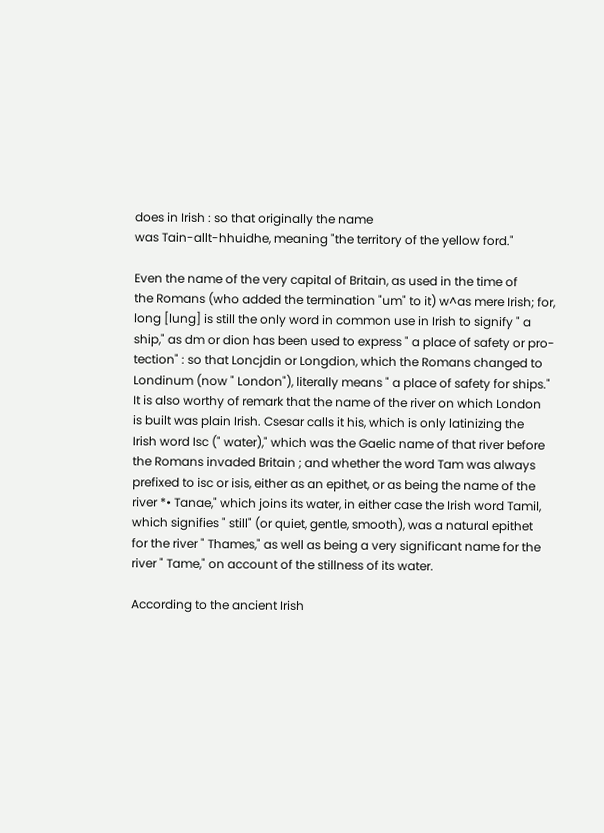does in Irish : so that originally the name
was Tain-allt-hhuidhe, meaning "the territory of the yellow ford."

Even the name of the very capital of Britain, as used in the time of
the Romans (who added the termination "um" to it) w^as mere Irish; for,
long [lung] is still the only word in common use in Irish to signify " a
ship," as dm or dion has been used to express " a place of safety or pro-
tection" : so that Loncjdin or Longdion, which the Romans changed to
Londinum (now " London"), literally means " a place of safety for ships."
It is also worthy of remark that the name of the river on which London
is built was plain Irish. Csesar calls it his, which is only latinizing the
Irish word Isc (" water)," which was the Gaelic name of that river before
the Romans invaded Britain ; and whether the word Tam was always
prefixed to isc or isis, either as an epithet, or as being the name of the
river *• Tanae," which joins its water, in either case the Irish word Tamil,
which signifies " still" (or quiet, gentle, smooth), was a natural epithet
for the river " Thames," as well as being a very significant name for the
river " Tame," on account of the stillness of its water.

According to the ancient Irish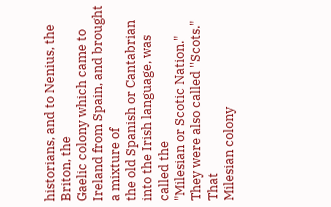historians, and to Nenius, the Briton, the
Gaelic colony which came to Ireland from Spain, and brought a mixture of
the old Spanish or Cantabrian into the Irish language, was called the
"Milesian or Scotic Nation." They were also called ''Scots." That
Milesian colony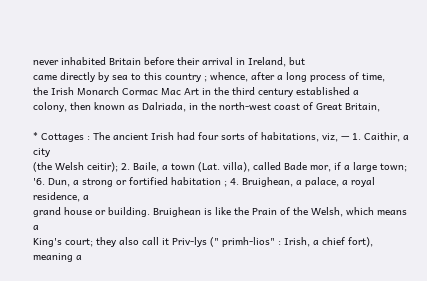never inhabited Britain before their arrival in Ireland, but
came directly by sea to this country ; whence, after a long process of time,
the Irish Monarch Cormac Mac Art in the third century established a
colony, then known as Dalriada, in the north-west coast of Great Britain,

* Cottages : The ancient Irish had four sorts of habitations, viz, — 1. Caithir, a city
(the Welsh ceitir); 2. Baile, a town (Lat. villa), called Bade mor, if a large town;
'6. Dun, a strong or fortified habitation ; 4. Bruighean, a palace, a royal residence, a
grand house or building. Bruighean is like the Prain of the Welsh, which means a
King's court; they also call it Priv-lys (" primh-lios" : Irish, a chief fort), meaning a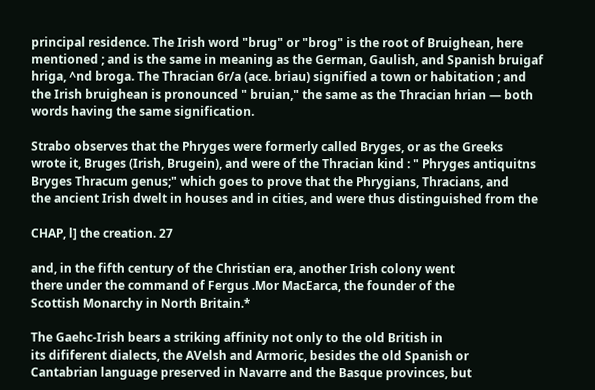principal residence. The Irish word "brug" or "brog" is the root of Bruighean, here
mentioned ; and is the same in meaning as the German, Gaulish, and Spanish bruigaf
hriga, ^nd broga. The Thracian 6r/a (ace. briau) signified a town or habitation ; and
the Irish bruighean is pronounced " bruian," the same as the Thracian hrian — both
words having the same signification.

Strabo observes that the Phryges were formerly called Bryges, or as the Greeks
wrote it, Bruges (Irish, Brugein), and were of the Thracian kind : " Phryges antiquitns
Bryges Thracum genus;" which goes to prove that the Phrygians, Thracians, and
the ancient Irish dwelt in houses and in cities, and were thus distinguished from the

CHAP, l] the creation. 27

and, in the fifth century of the Christian era, another Irish colony went
there under the command of Fergus .Mor MacEarca, the founder of the
Scottish Monarchy in North Britain.*

The Gaehc-Irish bears a striking affinity not only to the old British in
its dififerent dialects, the AVelsh and Armoric, besides the old Spanish or
Cantabrian language preserved in Navarre and the Basque provinces, but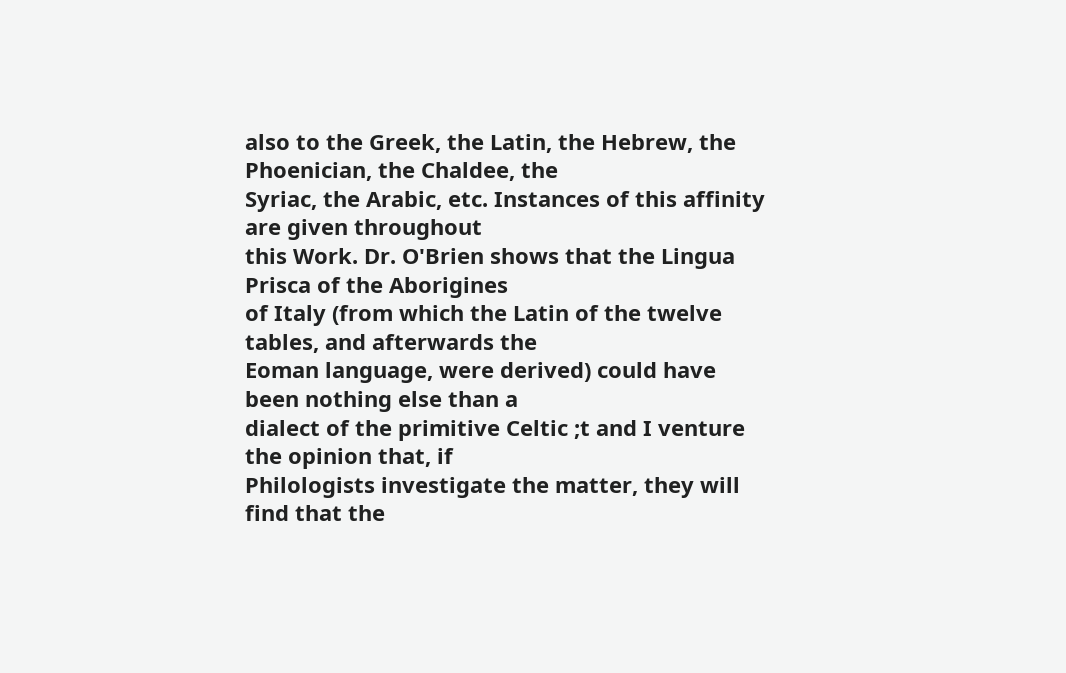also to the Greek, the Latin, the Hebrew, the Phoenician, the Chaldee, the
Syriac, the Arabic, etc. Instances of this affinity are given throughout
this Work. Dr. O'Brien shows that the Lingua Prisca of the Aborigines
of Italy (from which the Latin of the twelve tables, and afterwards the
Eoman language, were derived) could have been nothing else than a
dialect of the primitive Celtic ;t and I venture the opinion that, if
Philologists investigate the matter, they will find that the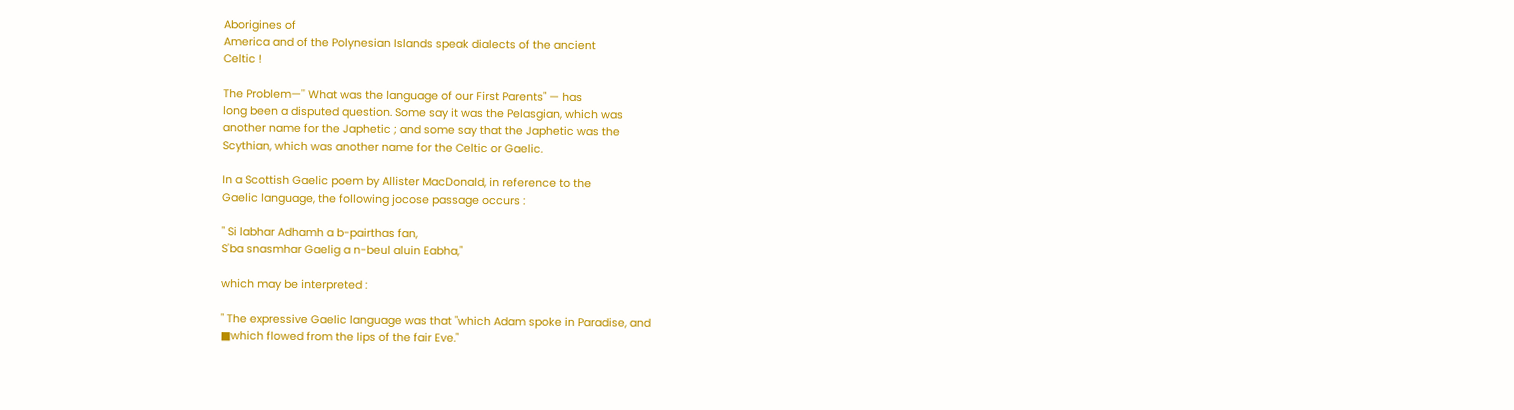Aborigines of
America and of the Polynesian Islands speak dialects of the ancient
Celtic !

The Problem—'' What was the language of our First Parents" — has
long been a disputed question. Some say it was the Pelasgian, which was
another name for the Japhetic ; and some say that the Japhetic was the
Scythian, which was another name for the Celtic or Gaelic.

In a Scottish Gaelic poem by Allister MacDonald, in reference to the
Gaelic language, the following jocose passage occurs :

" Si labhar Adhamh a b-pairthas fan,
S'ba snasmhar Gaelig a n-beul aluin Eabha,"

which may be interpreted :

" The expressive Gaelic language was that "which Adam spoke in Paradise, and
■which flowed from the lips of the fair Eve."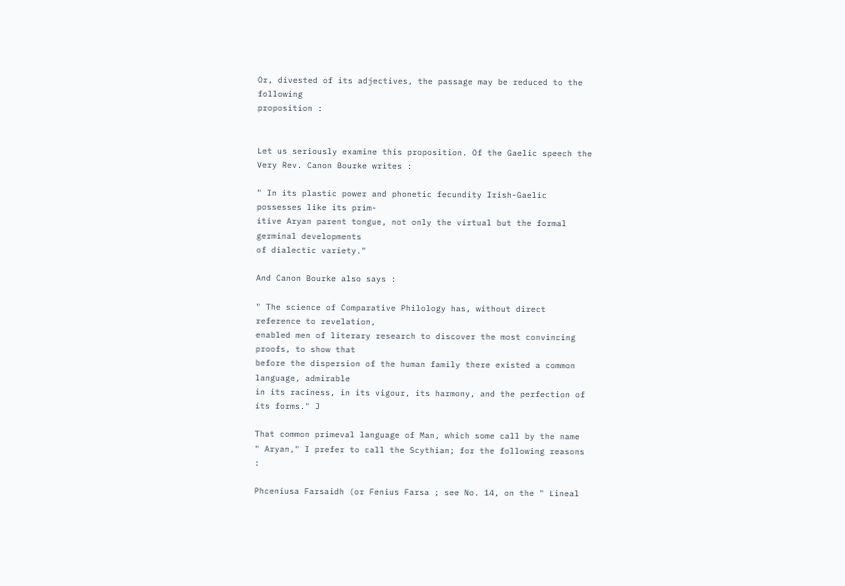Or, divested of its adjectives, the passage may be reduced to the following
proposition :


Let us seriously examine this proposition. Of the Gaelic speech the
Very Rev. Canon Bourke writes :

" In its plastic power and phonetic fecundity Irish-Gaelic possesses like its prim-
itive Aryan parent tongue, not only the virtual but the formal germinal developments
of dialectic variety."

And Canon Bourke also says :

" The science of Comparative Philology has, without direct reference to revelation,
enabled men of literary research to discover the most convincing proofs, to show that
before the dispersion of the human family there existed a common language, admirable
in its raciness, in its vigour, its harmony, and the perfection of its forms." J

That common primeval language of Man, which some call by the name
" Aryan," I prefer to call the Scythian; for the following reasons :

Phceniusa Farsaidh (or Fenius Farsa ; see No. 14, on the " Lineal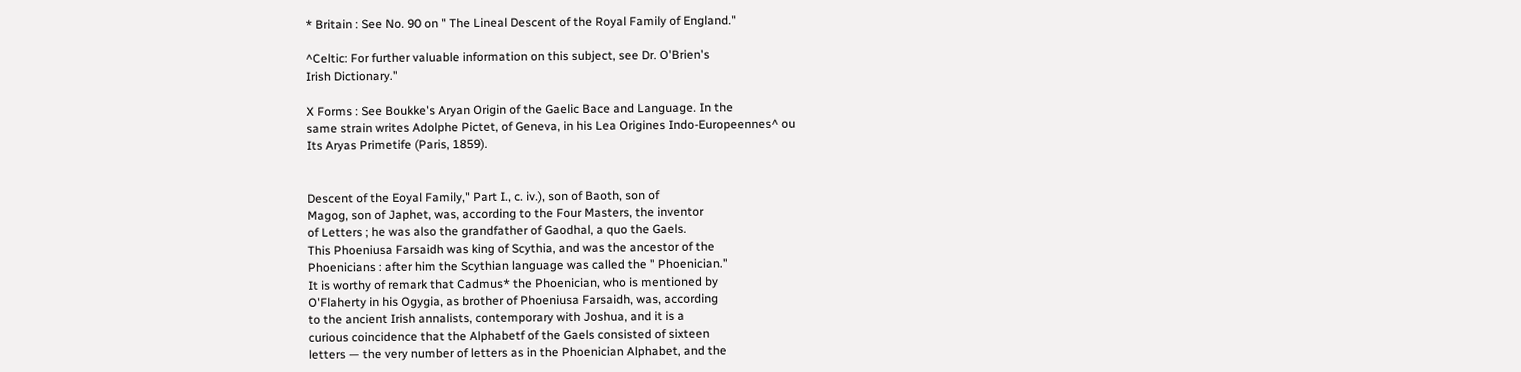* Britain : See No. 90 on " The Lineal Descent of the Royal Family of England."

^Celtic: For further valuable information on this subject, see Dr. O'Brien's
Irish Dictionary."

X Forms : See Boukke's Aryan Origin of the Gaelic Bace and Language. In the
same strain writes Adolphe Pictet, of Geneva, in his Lea Origines Indo-Europeennes^ ou
Its Aryas Primetife (Paris, 1859).


Descent of the Eoyal Family," Part I., c. iv.), son of Baoth, son of
Magog, son of Japhet, was, according to the Four Masters, the inventor
of Letters ; he was also the grandfather of Gaodhal, a quo the Gaels.
This Phoeniusa Farsaidh was king of Scythia, and was the ancestor of the
Phoenicians : after him the Scythian language was called the " Phoenician."
It is worthy of remark that Cadmus* the Phoenician, who is mentioned by
O'Flaherty in his Ogygia, as brother of Phoeniusa Farsaidh, was, according
to the ancient Irish annalists, contemporary with Joshua, and it is a
curious coincidence that the Alphabetf of the Gaels consisted of sixteen
letters — the very number of letters as in the Phoenician Alphabet, and the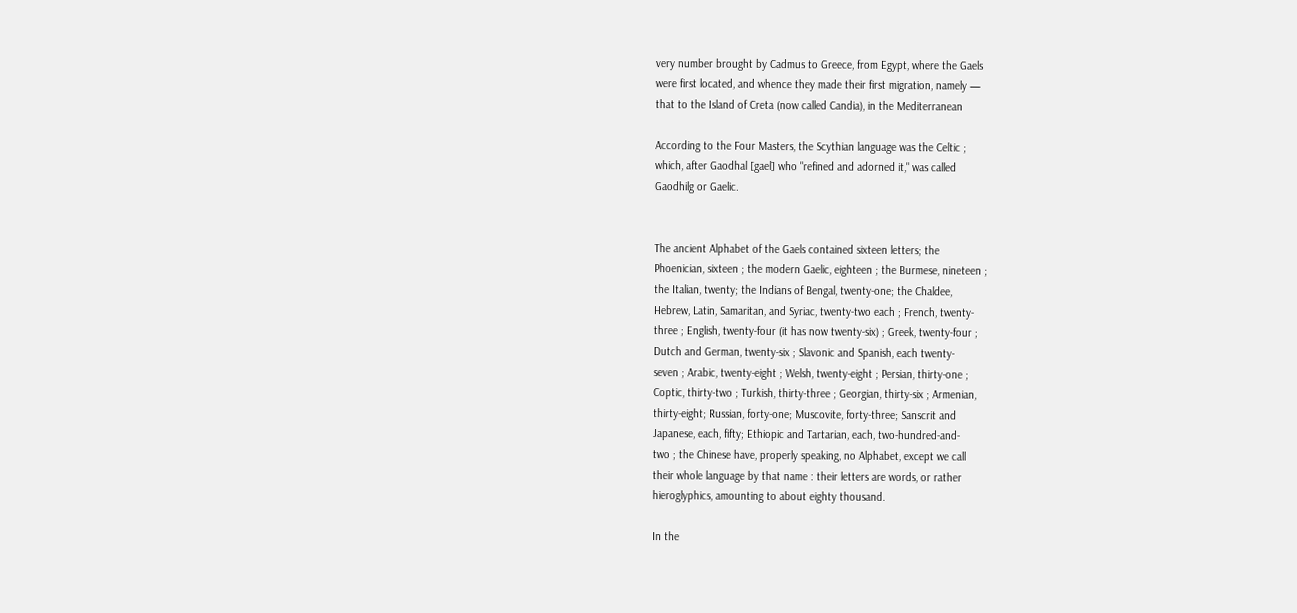very number brought by Cadmus to Greece, from Egypt, where the Gaels
were first located, and whence they made their first migration, namely —
that to the Island of Creta (now called Candia), in the Mediterranean

According to the Four Masters, the Scythian language was the Celtic ;
which, after Gaodhal [gael] who "refined and adorned it," was called
Gaodhilg or Gaelic.


The ancient Alphabet of the Gaels contained sixteen letters; the
Phoenician, sixteen ; the modern Gaelic, eighteen ; the Burmese, nineteen ;
the Italian, twenty; the Indians of Bengal, twenty-one; the Chaldee,
Hebrew, Latin, Samaritan, and Syriac, twenty-two each ; French, twenty-
three ; English, twenty-four (it has now twenty-six) ; Greek, twenty-four ;
Dutch and German, twenty-six ; Slavonic and Spanish, each twenty-
seven ; Arabic, twenty-eight ; Welsh, twenty-eight ; Persian, thirty-one ;
Coptic, thirty-two ; Turkish, thirty-three ; Georgian, thirty-six ; Armenian,
thirty-eight; Russian, forty-one; Muscovite, forty-three; Sanscrit and
Japanese, each, fifty; Ethiopic and Tartarian, each, two-hundred-and-
two ; the Chinese have, properly speaking, no Alphabet, except we call
their whole language by that name : their letters are words, or rather
hieroglyphics, amounting to about eighty thousand.

In the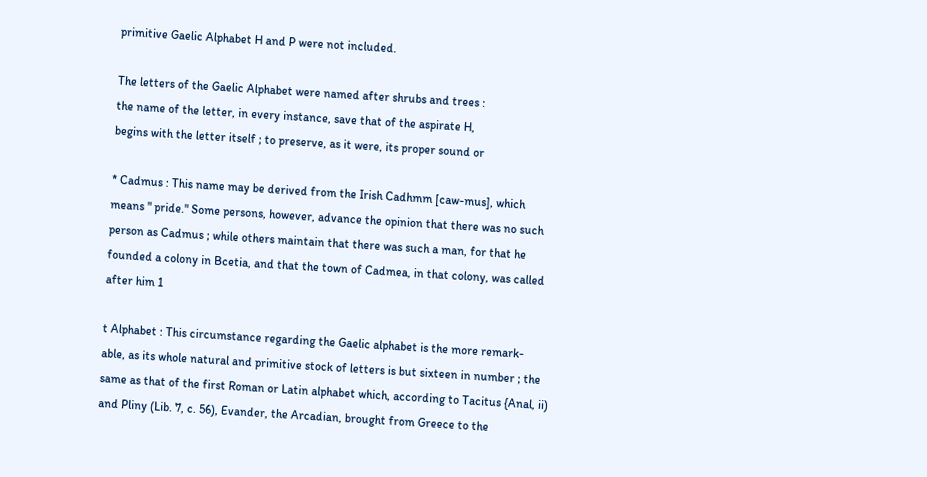primitive Gaelic Alphabet H and P were not included.

The letters of the Gaelic Alphabet were named after shrubs and trees :
the name of the letter, in every instance, save that of the aspirate H,
begins with the letter itself ; to preserve, as it were, its proper sound or

* Cadmus : This name may be derived from the Irish Cadhmm [caw-mus], which
means " pride." Some persons, however, advance the opinion that there was no such
person as Cadmus ; while others maintain that there was such a man, for that he
founded a colony in Bcetia, and that the town of Cadmea, in that colony, was called
after him 1

t Alphabet : This circumstance regarding the Gaelic alphabet is the more remark-
able, as its whole natural and primitive stock of letters is but sixteen in number ; the
same as that of the first Roman or Latin alphabet which, according to Tacitus {Anal, ii)
and Pliny (Lib. 7, c. 56), Evander, the Arcadian, brought from Greece to the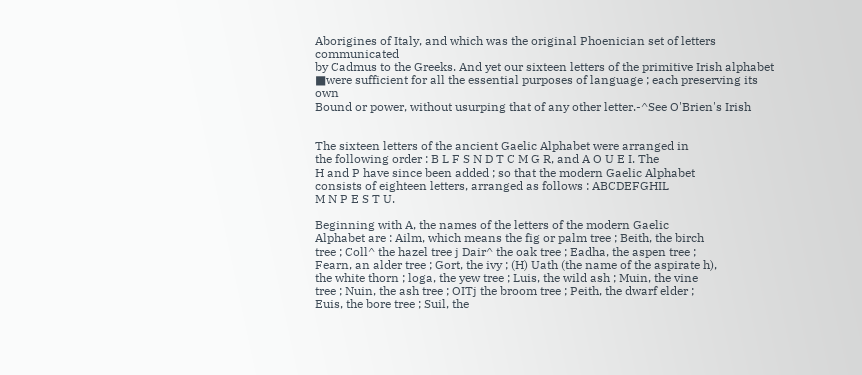Aborigines of Italy, and which was the original Phoenician set of letters communicated
by Cadmus to the Greeks. And yet our sixteen letters of the primitive Irish alphabet
■were sufficient for all the essential purposes of language ; each preserving its own
Bound or power, without usurping that of any other letter.-^See O'Brien's Irish


The sixteen letters of the ancient Gaelic Alphabet were arranged in
the following order : B L F S N D T C M G R, and A O U E I. The
H and P have since been added ; so that the modern Gaelic Alphabet
consists of eighteen letters, arranged as follows : ABCDEFGHIL
M N P E S T U.

Beginning with A, the names of the letters of the modern Gaelic
Alphabet are : Ailm, which means the fig or palm tree ; Beith, the birch
tree ; Coll^ the hazel tree j Dair^ the oak tree ; Eadha, the aspen tree ;
Fearn, an alder tree ; Gort, the ivy ; (H) Uath (the name of the aspirate h),
the white thorn ; loga, the yew tree ; Luis, the wild ash ; Muin, the vine
tree ; Nuin, the ash tree ; OITj the broom tree ; Peith, the dwarf elder ;
Euis, the bore tree ; Suil, the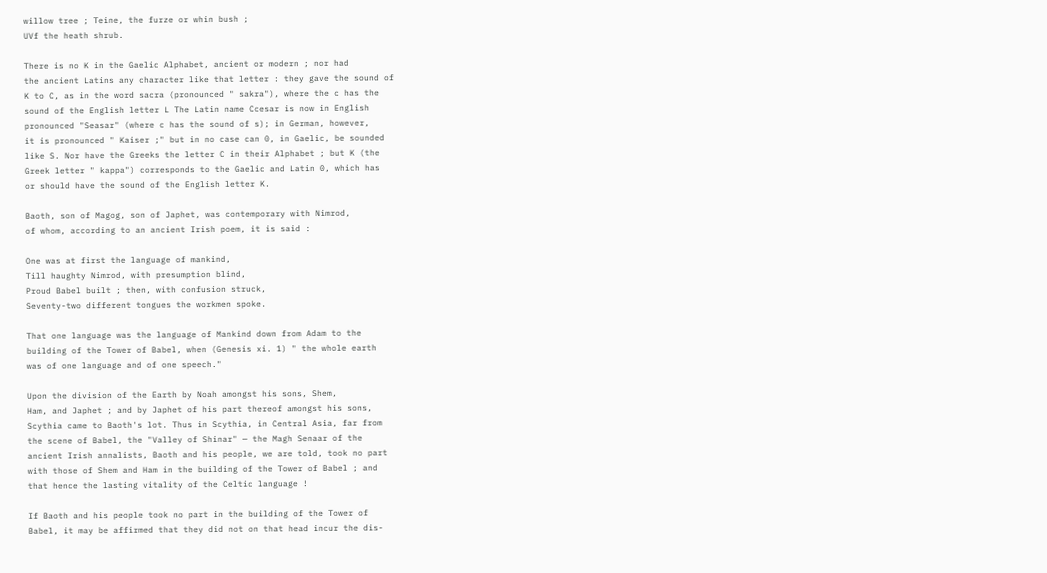willow tree ; Teine, the furze or whin bush ;
UVf the heath shrub.

There is no K in the Gaelic Alphabet, ancient or modern ; nor had
the ancient Latins any character like that letter : they gave the sound of
K to C, as in the word sacra (pronounced " sakra"), where the c has the
sound of the English letter L The Latin name Ccesar is now in English
pronounced "Seasar" (where c has the sound of s); in German, however,
it is pronounced " Kaiser ;" but in no case can 0, in Gaelic, be sounded
like S. Nor have the Greeks the letter C in their Alphabet ; but K (the
Greek letter " kappa") corresponds to the Gaelic and Latin 0, which has
or should have the sound of the English letter K.

Baoth, son of Magog, son of Japhet, was contemporary with Nimrod,
of whom, according to an ancient Irish poem, it is said :

One was at first the language of mankind,
Till haughty Nimrod, with presumption blind,
Proud Babel built ; then, with confusion struck,
Seventy-two different tongues the workmen spoke.

That one language was the language of Mankind down from Adam to the
building of the Tower of Babel, when (Genesis xi. 1) " the whole earth
was of one language and of one speech."

Upon the division of the Earth by Noah amongst his sons, Shem,
Ham, and Japhet ; and by Japhet of his part thereof amongst his sons,
Scythia came to Baoth's lot. Thus in Scythia, in Central Asia, far from
the scene of Babel, the "Valley of Shinar" — the Magh Senaar of the
ancient Irish annalists, Baoth and his people, we are told, took no part
with those of Shem and Ham in the building of the Tower of Babel ; and
that hence the lasting vitality of the Celtic language !

If Baoth and his people took no part in the building of the Tower of
Babel, it may be affirmed that they did not on that head incur the dis-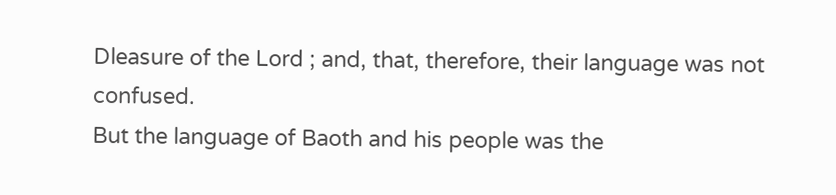Dleasure of the Lord ; and, that, therefore, their language was not confused.
But the language of Baoth and his people was the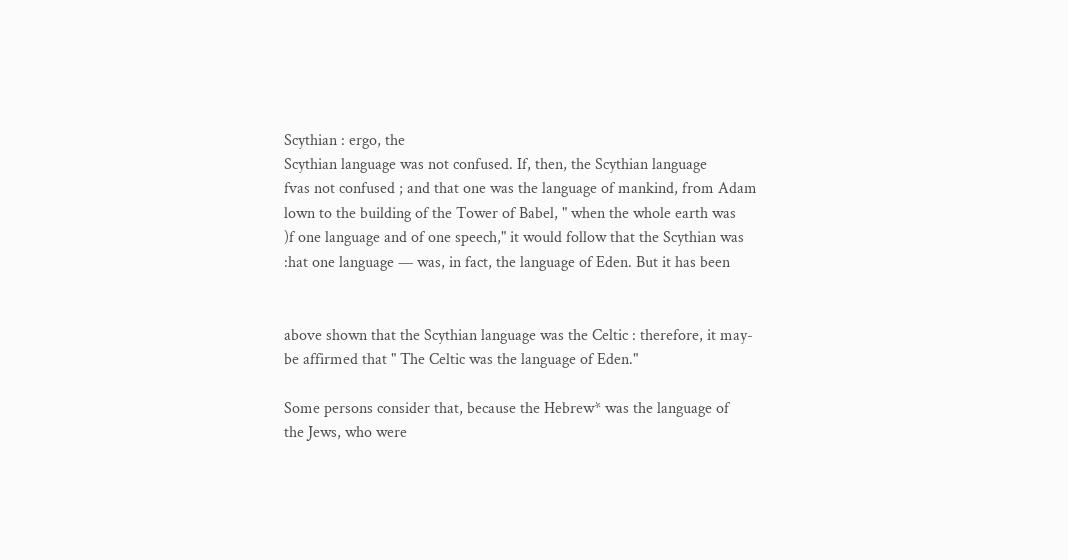Scythian : ergo, the
Scythian language was not confused. If, then, the Scythian language
fvas not confused ; and that one was the language of mankind, from Adam
lown to the building of the Tower of Babel, " when the whole earth was
)f one language and of one speech," it would follow that the Scythian was
:hat one language — was, in fact, the language of Eden. But it has been


above shown that the Scythian language was the Celtic : therefore, it may-
be affirmed that " The Celtic was the language of Eden."

Some persons consider that, because the Hebrew* was the language of
the Jews, who were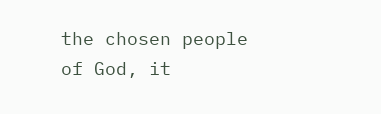the chosen people of God, it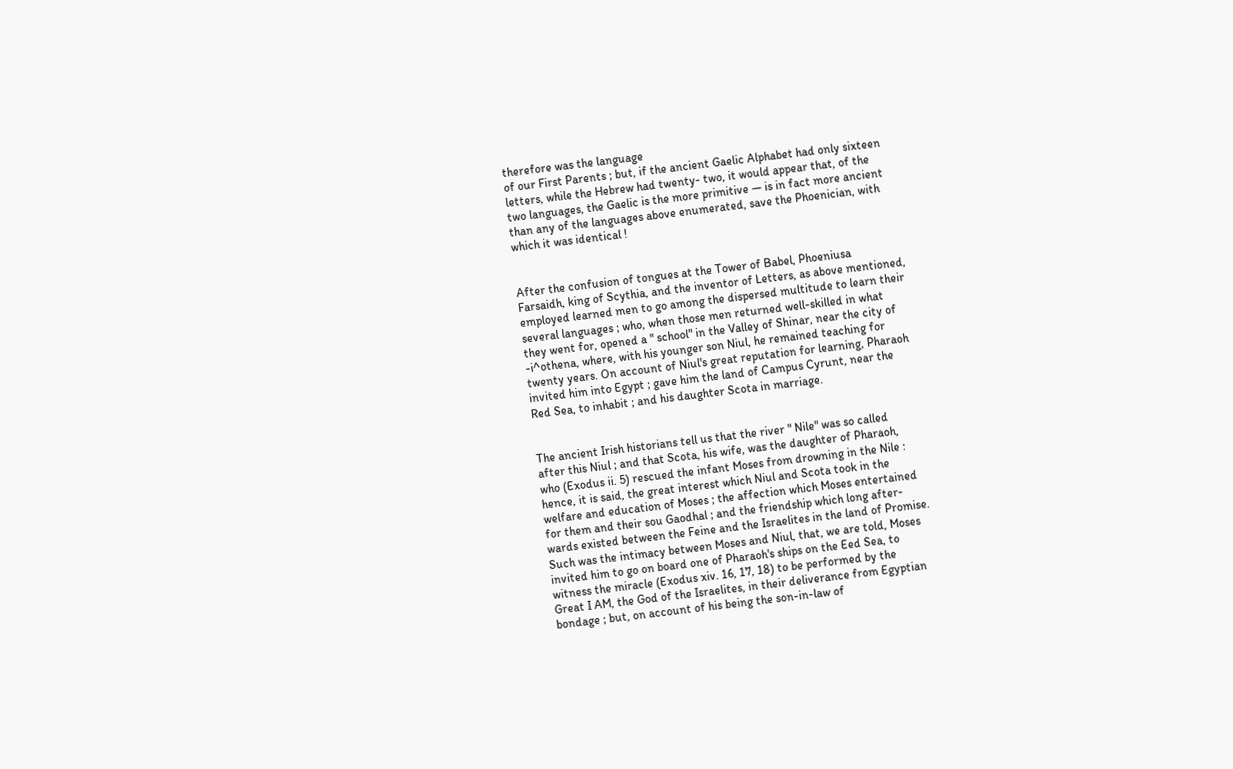therefore was the language
of our First Parents ; but, if the ancient Gaelic Alphabet had only sixteen
letters, while the Hebrew had twenty- two, it would appear that, of the
two languages, the Gaelic is the more primitive — is in fact more ancient
than any of the languages above enumerated, save the Phoenician, with
which it was identical !


After the confusion of tongues at the Tower of Babel, Phoeniusa
Farsaidh, king of Scythia, and the inventor of Letters, as above mentioned,
employed learned men to go among the dispersed multitude to learn their
several languages ; who, when those men returned well-skilled in what
they went for, opened a " school" in the Valley of Shinar, near the city of
-i^othena, where, with his younger son Niul, he remained teaching for
twenty years. On account of Niul's great reputation for learning, Pharaoh
invited him into Egypt ; gave him the land of Campus Cyrunt, near the
Red Sea, to inhabit ; and his daughter Scota in marriage.


The ancient Irish historians tell us that the river " Nile" was so called
after this Niul ; and that Scota, his wife, was the daughter of Pharaoh,
who (Exodus ii. 5) rescued the infant Moses from drowning in the Nile :
hence, it is said, the great interest which Niul and Scota took in the
welfare and education of Moses ; the affection which Moses entertained
for them and their sou Gaodhal ; and the friendship which long after-
wards existed between the Feine and the Israelites in the land of Promise.
Such was the intimacy between Moses and Niul, that, we are told, Moses
invited him to go on board one of Pharaoh's ships on the Eed Sea, to
witness the miracle (Exodus xiv. 16, 17, 18) to be performed by the
Great I AM, the God of the Israelites, in their deliverance from Egyptian
bondage ; but, on account of his being the son-in-law of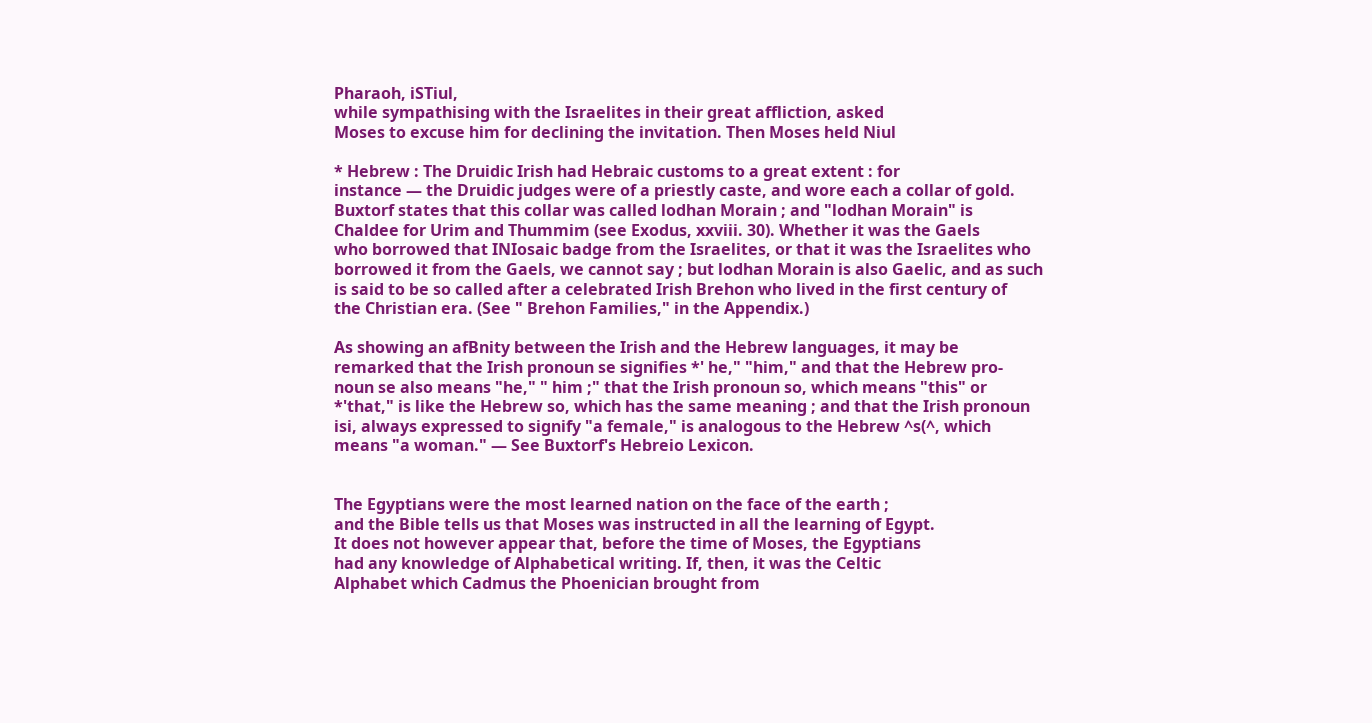Pharaoh, iSTiul,
while sympathising with the Israelites in their great affliction, asked
Moses to excuse him for declining the invitation. Then Moses held Niul

* Hebrew : The Druidic Irish had Hebraic customs to a great extent : for
instance — the Druidic judges were of a priestly caste, and wore each a collar of gold.
Buxtorf states that this collar was called lodhan Morain ; and "lodhan Morain" is
Chaldee for Urim and Thummim (see Exodus, xxviii. 30). Whether it was the Gaels
who borrowed that INIosaic badge from the Israelites, or that it was the Israelites who
borrowed it from the Gaels, we cannot say ; but lodhan Morain is also Gaelic, and as such
is said to be so called after a celebrated Irish Brehon who lived in the first century of
the Christian era. (See " Brehon Families," in the Appendix.)

As showing an afBnity between the Irish and the Hebrew languages, it may be
remarked that the Irish pronoun se signifies *' he," "him," and that the Hebrew pro-
noun se also means "he," " him ;" that the Irish pronoun so, which means "this" or
*'that," is like the Hebrew so, which has the same meaning ; and that the Irish pronoun
isi, always expressed to signify "a female," is analogous to the Hebrew ^s(^, which
means "a woman." — See Buxtorf's Hebreio Lexicon.


The Egyptians were the most learned nation on the face of the earth ;
and the Bible tells us that Moses was instructed in all the learning of Egypt.
It does not however appear that, before the time of Moses, the Egyptians
had any knowledge of Alphabetical writing. If, then, it was the Celtic
Alphabet which Cadmus the Phoenician brought from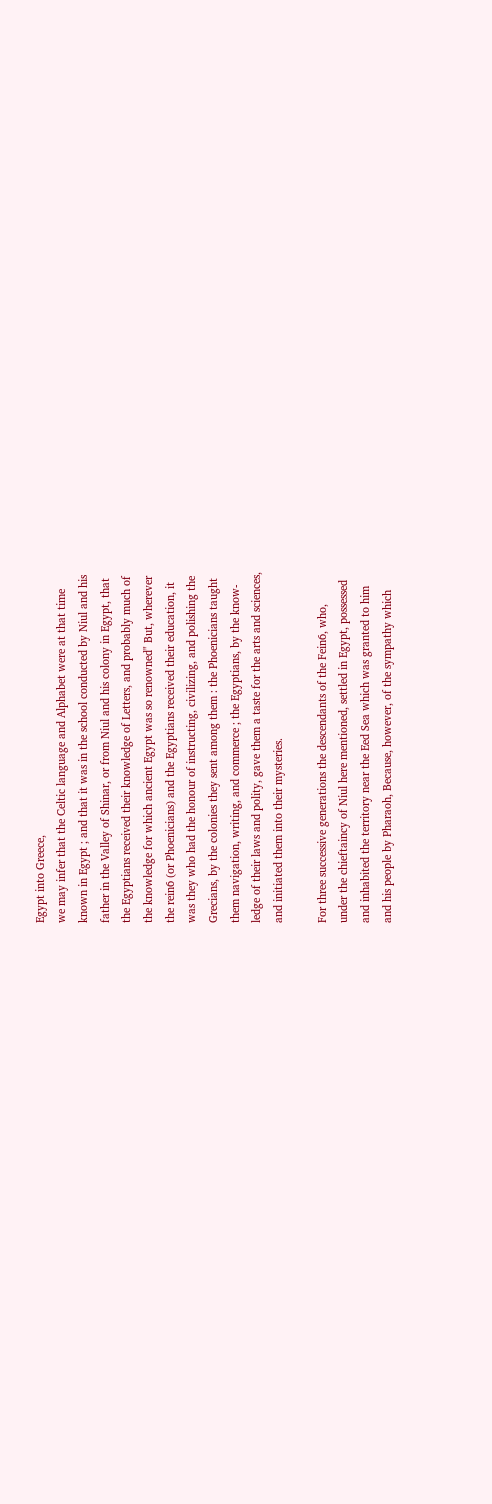Egypt into Greece,
we may infer that the Celtic language and Alphabet were at that time
known in Egypt ; and that it was in the school conducted by Niul and his
father in the Valley of Shinar, or from Niul and his colony in Egypt, that
the Egyptians received their knowledge of Letters, and probably much of
the knowledge for which ancient Egypt was so renowned" But, wherever
the rein6 (or Phoenicians) and the Egyptians received their education, it
was they who had the honour of instructing, civilizing, and polishing the
Grecians, by the colonies they sent among them : the Phoenicians taught
them navigation, writing, and commerce ; the Egyptians, by the know-
ledge of their laws and polity, gave them a taste for the arts and sciences,
and initiated them into their mysteries.

For three successive generations the descendants of the Fein6, who,
under the chieftaincy of Niul here mentioned, settled in Egypt, possessed
and inhabited the territory near the Eed Sea which was granted to him
and his people by Pharaoh, Because, however, of the sympathy which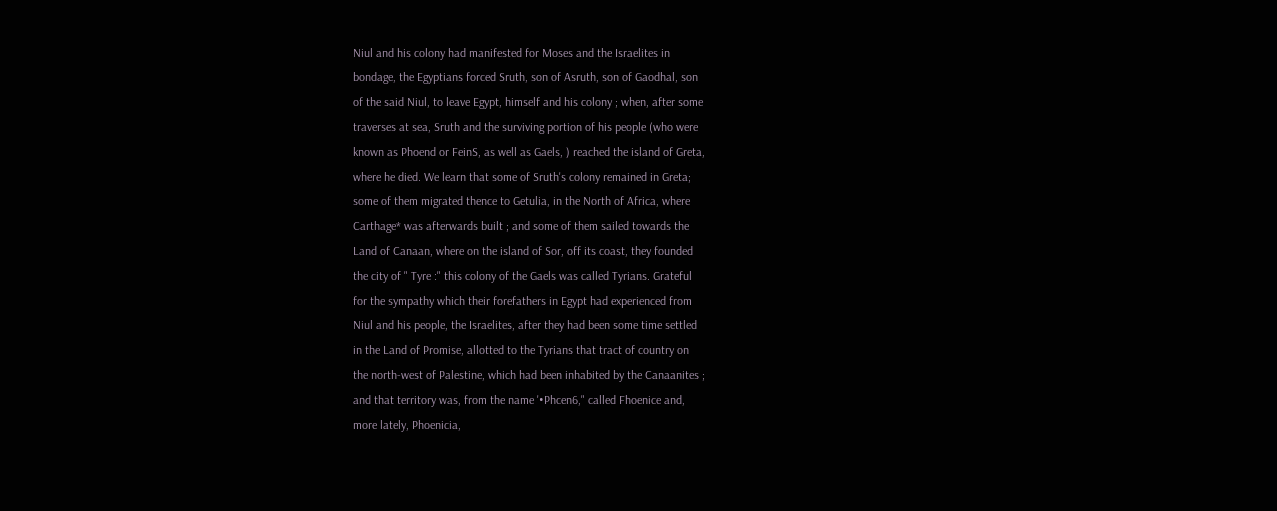Niul and his colony had manifested for Moses and the Israelites in
bondage, the Egyptians forced Sruth, son of Asruth, son of Gaodhal, son
of the said Niul, to leave Egypt, himself and his colony ; when, after some
traverses at sea, Sruth and the surviving portion of his people (who were
known as Phoend or FeinS, as well as Gaels, ) reached the island of Greta,
where he died. We learn that some of Sruth's colony remained in Greta;
some of them migrated thence to Getulia, in the North of Africa, where
Carthage* was afterwards built ; and some of them sailed towards the
Land of Canaan, where on the island of Sor, off its coast, they founded
the city of " Tyre :" this colony of the Gaels was called Tyrians. Grateful
for the sympathy which their forefathers in Egypt had experienced from
Niul and his people, the Israelites, after they had been some time settled
in the Land of Promise, allotted to the Tyrians that tract of country on
the north-west of Palestine, which had been inhabited by the Canaanites ;
and that territory was, from the name '•Phcen6," called Fhoenice and,
more lately, Phoenicia,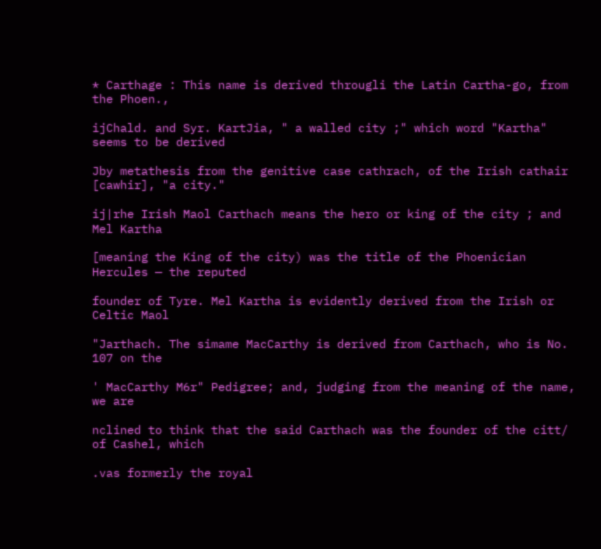* Carthage : This name is derived througli the Latin Cartha-go, from the Phoen.,

ijChald. and Syr. KartJia, " a walled city ;" which word "Kartha" seems to be derived

Jby metathesis from the genitive case cathrach, of the Irish cathair [cawhir], "a city."

ij|rhe Irish Maol Carthach means the hero or king of the city ; and Mel Kartha

[meaning the King of the city) was the title of the Phoenician Hercules — the reputed

founder of Tyre. Mel Kartha is evidently derived from the Irish or Celtic Maol

"Jarthach. The simame MacCarthy is derived from Carthach, who is No. 107 on the

' MacCarthy M6r" Pedigree; and, judging from the meaning of the name, we are

nclined to think that the said Carthach was the founder of the citt/ of Cashel, which

.vas formerly the royal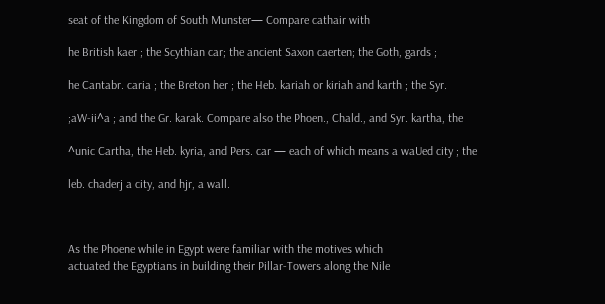seat of the Kingdom of South Munster— Compare cathair with

he British kaer ; the Scythian car; the ancient Saxon caerten; the Goth, gards ;

he Cantabr. caria ; the Breton her ; the Heb. kariah or kiriah and karth ; the Syr.

;aW-ii^a ; and the Gr. karak. Compare also the Phoen., Chald., and Syr. kartha, the

^unic Cartha, the Heb. kyria, and Pers. car — each of which means a waUed city ; the

leb. chaderj a city, and hjr, a wall.



As the Phoene while in Egypt were familiar with the motives which
actuated the Egyptians in building their Pillar-Towers along the Nile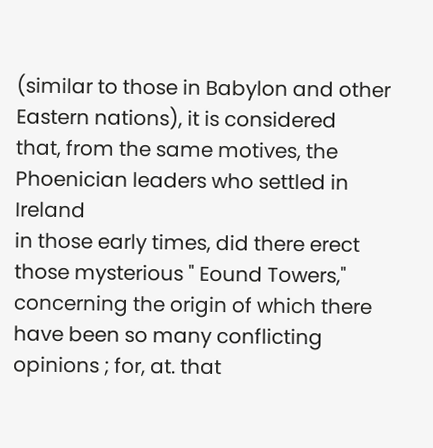(similar to those in Babylon and other Eastern nations), it is considered
that, from the same motives, the Phoenician leaders who settled in Ireland
in those early times, did there erect those mysterious " Eound Towers,"
concerning the origin of which there have been so many conflicting
opinions ; for, at. that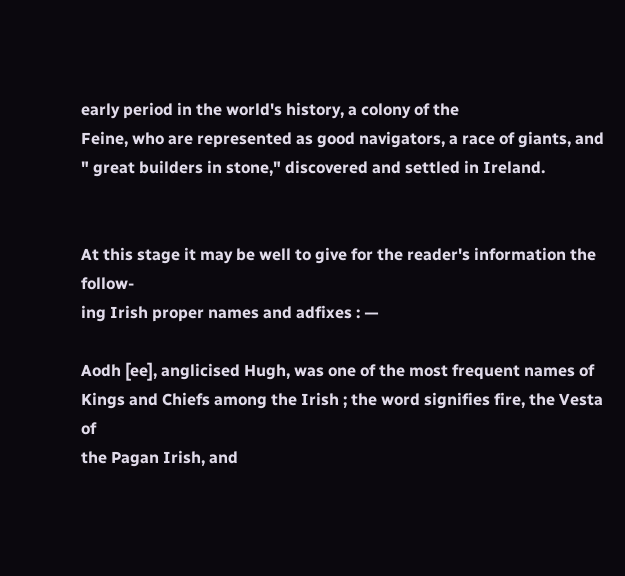early period in the world's history, a colony of the
Feine, who are represented as good navigators, a race of giants, and
" great builders in stone," discovered and settled in Ireland.


At this stage it may be well to give for the reader's information the follow-
ing Irish proper names and adfixes : —

Aodh [ee], anglicised Hugh, was one of the most frequent names of
Kings and Chiefs among the Irish ; the word signifies fire, the Vesta of
the Pagan Irish, and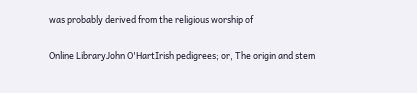was probably derived from the religious worship of

Online LibraryJohn O'HartIrish pedigrees; or, The origin and stem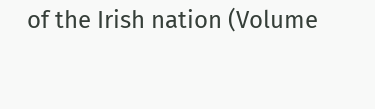of the Irish nation (Volume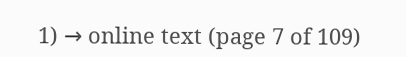1) → online text (page 7 of 109)